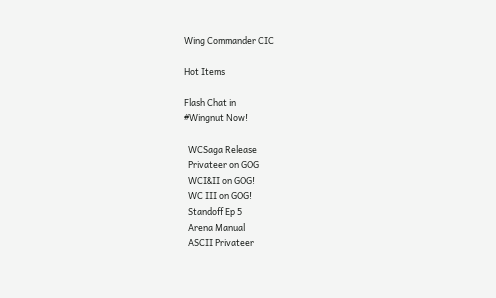Wing Commander CIC

Hot Items

Flash Chat in
#Wingnut Now!

  WCSaga Release
  Privateer on GOG
  WCI&II on GOG!
  WC III on GOG!
  Standoff Ep 5
  Arena Manual
  ASCII Privateer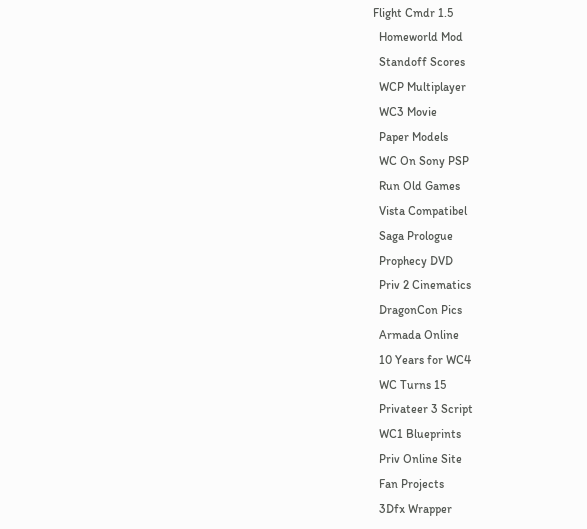Flight Cmdr 1.5
  Homeworld Mod
  Standoff Scores
  WCP Multiplayer
  WC3 Movie
  Paper Models
  WC On Sony PSP
  Run Old Games
  Vista Compatibel
  Saga Prologue
  Prophecy DVD
  Priv 2 Cinematics
  DragonCon Pics
  Armada Online
  10 Years for WC4
  WC Turns 15
  Privateer 3 Script
  WC1 Blueprints
  Priv Online Site
  Fan Projects
  3Dfx Wrapper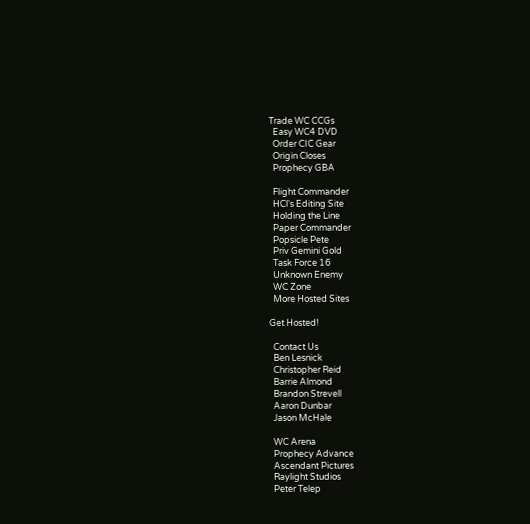Trade WC CCGs
  Easy WC4 DVD
  Order CIC Gear
  Origin Closes
  Prophecy GBA

  Flight Commander
  HCl's Editing Site
  Holding the Line
  Paper Commander
  Popsicle Pete
  Priv Gemini Gold
  Task Force 16
  Unknown Enemy
  WC Zone
  More Hosted Sites

Get Hosted!

  Contact Us
  Ben Lesnick
  Christopher Reid
  Barrie Almond
  Brandon Strevell
  Aaron Dunbar
  Jason McHale

  WC Arena
  Prophecy Advance
  Ascendant Pictures
  Raylight Studios
  Peter Telep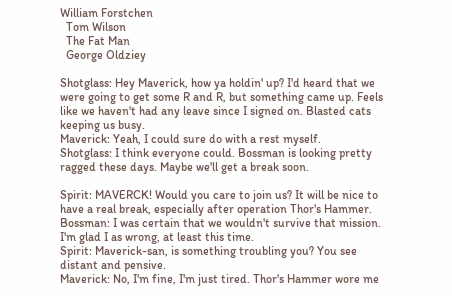William Forstchen
  Tom Wilson
  The Fat Man
  George Oldziey

Shotglass: Hey Maverick, how ya holdin' up? I'd heard that we were going to get some R and R, but something came up. Feels like we haven't had any leave since I signed on. Blasted cats keeping us busy.
Maverick: Yeah, I could sure do with a rest myself.
Shotglass: I think everyone could. Bossman is looking pretty ragged these days. Maybe we'll get a break soon.

Spirit: MAVERCK! Would you care to join us? It will be nice to have a real break, especially after operation Thor's Hammer.
Bossman: I was certain that we wouldn't survive that mission. I'm glad I as wrong, at least this time.
Spirit: Maverick-san, is something troubling you? You see distant and pensive.
Maverick: No, I'm fine, I'm just tired. Thor's Hammer wore me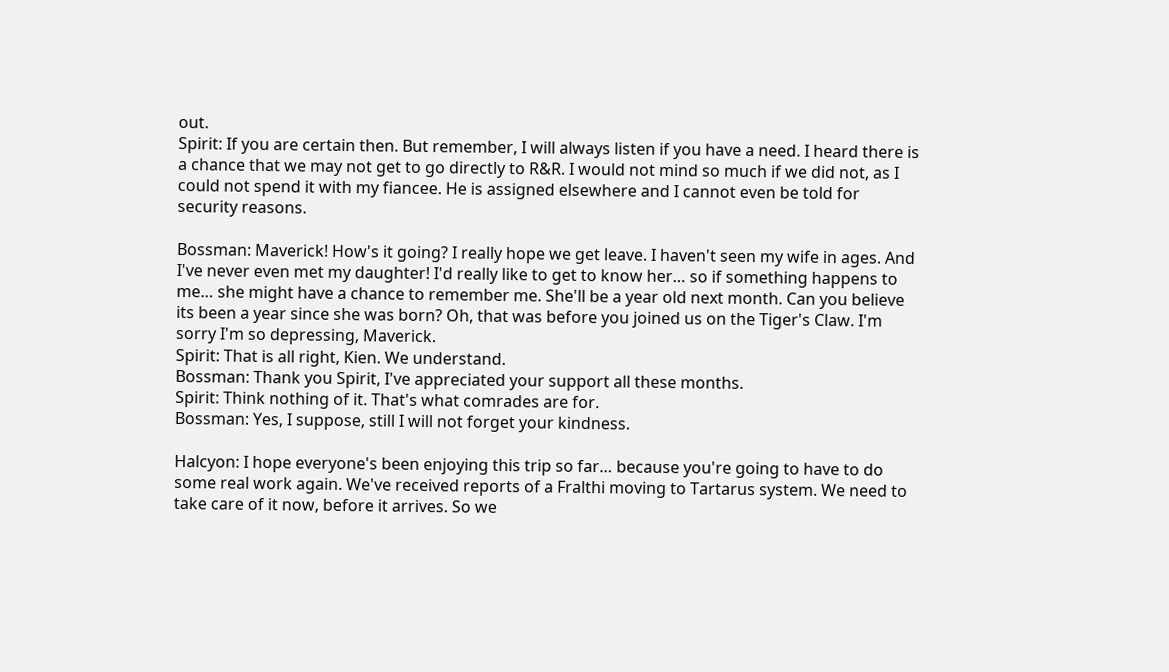out.
Spirit: If you are certain then. But remember, I will always listen if you have a need. I heard there is a chance that we may not get to go directly to R&R. I would not mind so much if we did not, as I could not spend it with my fiancee. He is assigned elsewhere and I cannot even be told for security reasons.

Bossman: Maverick! How's it going? I really hope we get leave. I haven't seen my wife in ages. And I've never even met my daughter! I'd really like to get to know her… so if something happens to me… she might have a chance to remember me. She'll be a year old next month. Can you believe its been a year since she was born? Oh, that was before you joined us on the Tiger's Claw. I'm sorry I'm so depressing, Maverick.
Spirit: That is all right, Kien. We understand.
Bossman: Thank you Spirit, I've appreciated your support all these months.
Spirit: Think nothing of it. That's what comrades are for.
Bossman: Yes, I suppose, still I will not forget your kindness.

Halcyon: I hope everyone's been enjoying this trip so far… because you're going to have to do some real work again. We've received reports of a Fralthi moving to Tartarus system. We need to take care of it now, before it arrives. So we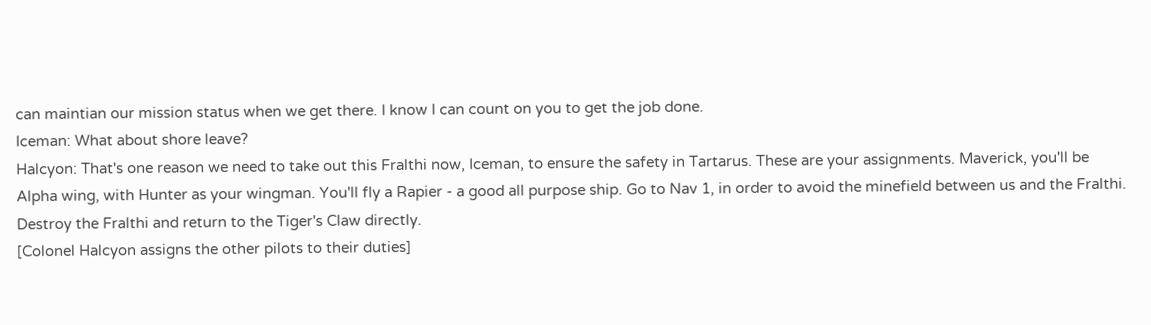can maintian our mission status when we get there. I know I can count on you to get the job done.
Iceman: What about shore leave?
Halcyon: That's one reason we need to take out this Fralthi now, Iceman, to ensure the safety in Tartarus. These are your assignments. Maverick, you'll be Alpha wing, with Hunter as your wingman. You'll fly a Rapier - a good all purpose ship. Go to Nav 1, in order to avoid the minefield between us and the Fralthi. Destroy the Fralthi and return to the Tiger's Claw directly.
[Colonel Halcyon assigns the other pilots to their duties]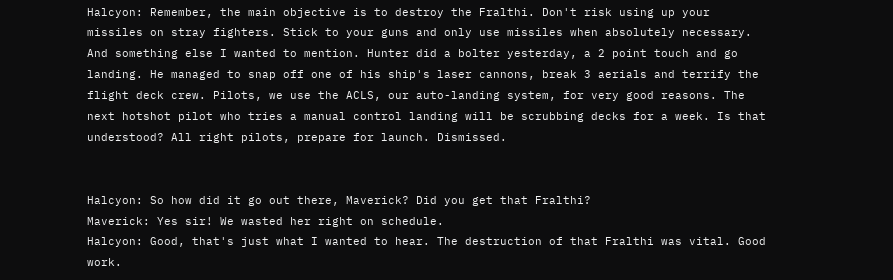Halcyon: Remember, the main objective is to destroy the Fralthi. Don't risk using up your missiles on stray fighters. Stick to your guns and only use missiles when absolutely necessary. And something else I wanted to mention. Hunter did a bolter yesterday, a 2 point touch and go landing. He managed to snap off one of his ship's laser cannons, break 3 aerials and terrify the flight deck crew. Pilots, we use the ACLS, our auto-landing system, for very good reasons. The next hotshot pilot who tries a manual control landing will be scrubbing decks for a week. Is that understood? All right pilots, prepare for launch. Dismissed.


Halcyon: So how did it go out there, Maverick? Did you get that Fralthi?
Maverick: Yes sir! We wasted her right on schedule.
Halcyon: Good, that's just what I wanted to hear. The destruction of that Fralthi was vital. Good work.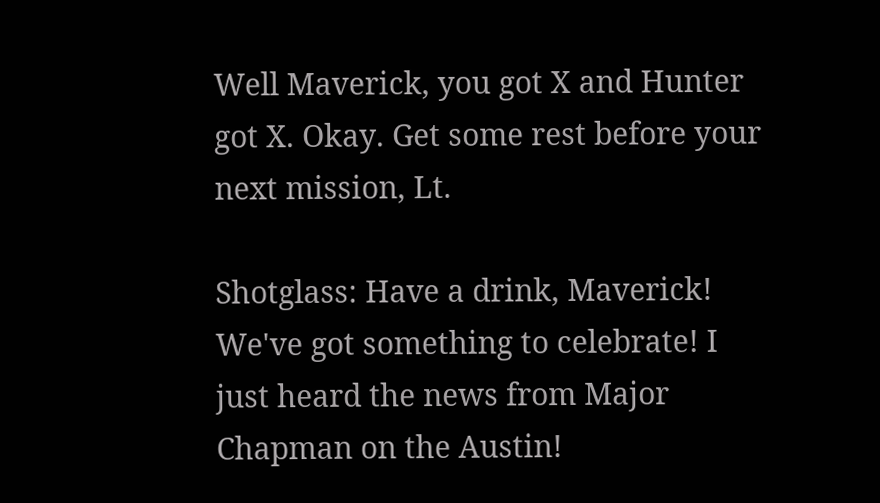Well Maverick, you got X and Hunter got X. Okay. Get some rest before your next mission, Lt.

Shotglass: Have a drink, Maverick! We've got something to celebrate! I just heard the news from Major Chapman on the Austin!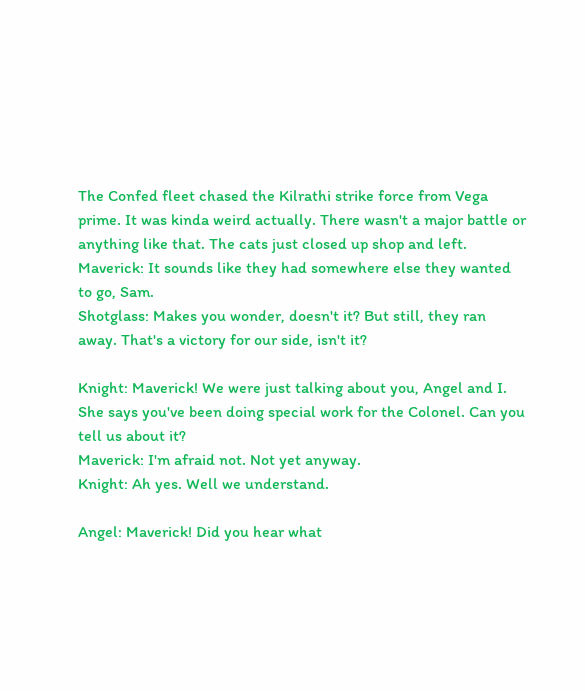The Confed fleet chased the Kilrathi strike force from Vega prime. It was kinda weird actually. There wasn't a major battle or anything like that. The cats just closed up shop and left.
Maverick: It sounds like they had somewhere else they wanted to go, Sam.
Shotglass: Makes you wonder, doesn't it? But still, they ran away. That's a victory for our side, isn't it?

Knight: Maverick! We were just talking about you, Angel and I. She says you've been doing special work for the Colonel. Can you tell us about it?
Maverick: I'm afraid not. Not yet anyway.
Knight: Ah yes. Well we understand.

Angel: Maverick! Did you hear what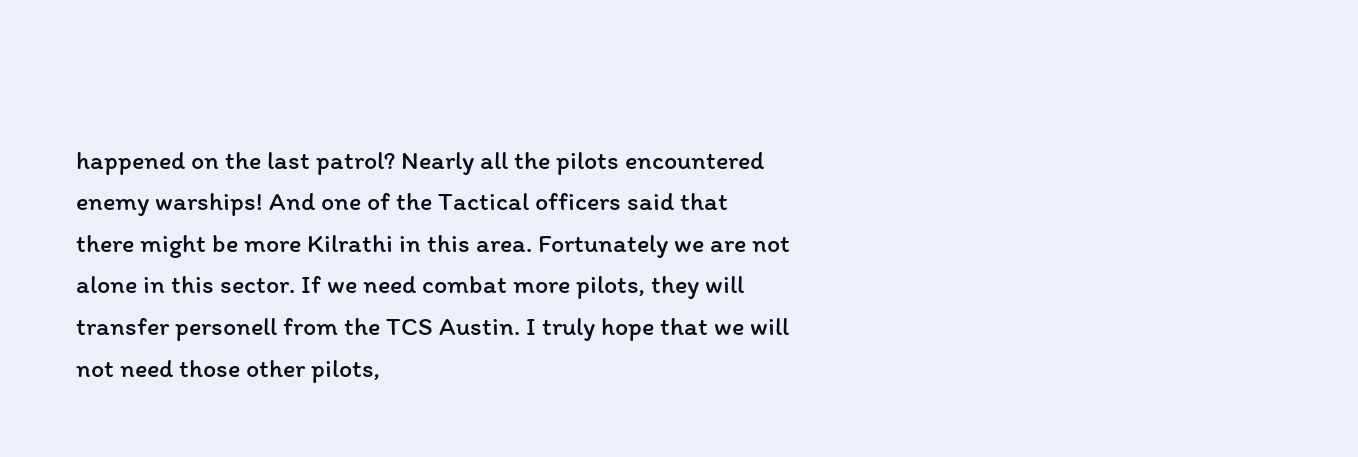happened on the last patrol? Nearly all the pilots encountered enemy warships! And one of the Tactical officers said that there might be more Kilrathi in this area. Fortunately we are not alone in this sector. If we need combat more pilots, they will transfer personell from the TCS Austin. I truly hope that we will not need those other pilots,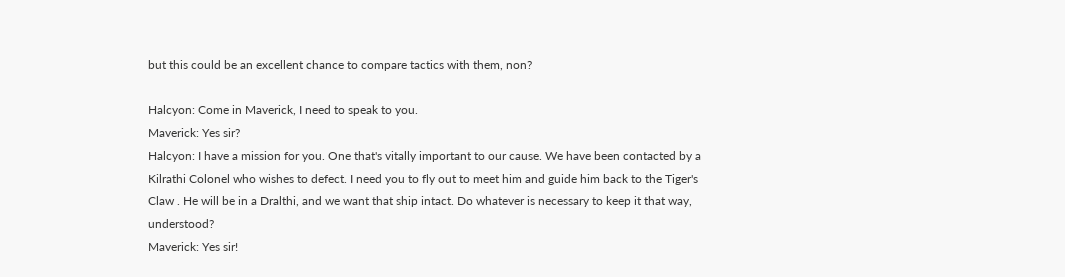but this could be an excellent chance to compare tactics with them, non?

Halcyon: Come in Maverick, I need to speak to you.
Maverick: Yes sir?
Halcyon: I have a mission for you. One that's vitally important to our cause. We have been contacted by a Kilrathi Colonel who wishes to defect. I need you to fly out to meet him and guide him back to the Tiger's Claw . He will be in a Dralthi, and we want that ship intact. Do whatever is necessary to keep it that way, understood?
Maverick: Yes sir!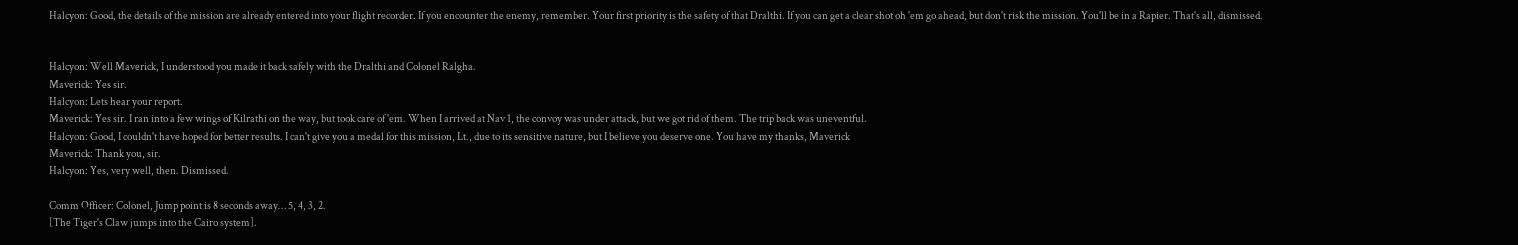Halcyon: Good, the details of the mission are already entered into your flight recorder. If you encounter the enemy, remember. Your first priority is the safety of that Dralthi. If you can get a clear shot oh 'em go ahead, but don't risk the mission. You'll be in a Rapier. That's all, dismissed.


Halcyon: Well Maverick, I understood you made it back safely with the Dralthi and Colonel Ralgha.
Maverick: Yes sir.
Halcyon: Lets hear your report.
Maverick: Yes sir. I ran into a few wings of Kilrathi on the way, but took care of 'em. When I arrived at Nav 1, the convoy was under attack, but we got rid of them. The trip back was uneventful.
Halcyon: Good, I couldn't have hoped for better results. I can't give you a medal for this mission, Lt., due to its sensitive nature, but I believe you deserve one. You have my thanks, Maverick
Maverick: Thank you, sir.
Halcyon: Yes, very well, then. Dismissed.

Comm Officer: Colonel, Jump point is 8 seconds away… 5, 4, 3, 2.
[The Tiger's Claw jumps into the Cairo system].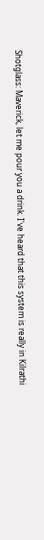Shotglass: Maverick, let me pour you a drink. I've heard that this system is really in Kilrathi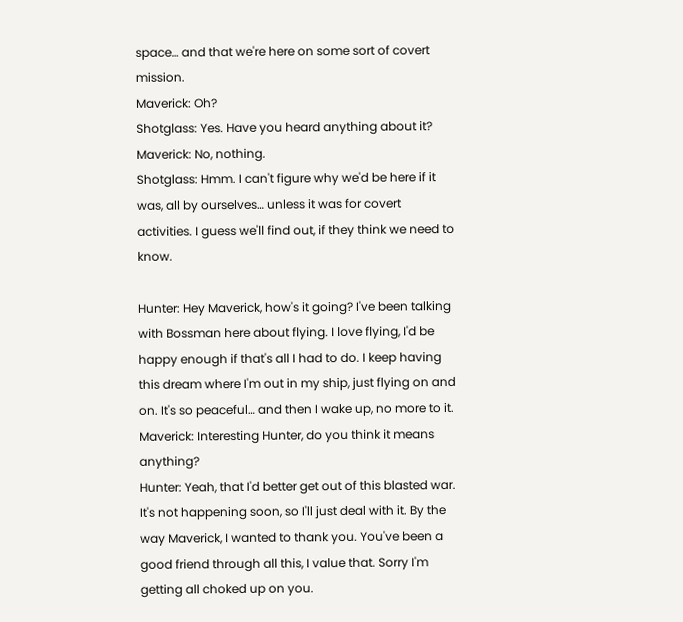space… and that we're here on some sort of covert mission.
Maverick: Oh?
Shotglass: Yes. Have you heard anything about it?
Maverick: No, nothing.
Shotglass: Hmm. I can't figure why we'd be here if it was, all by ourselves… unless it was for covert activities. I guess we'll find out, if they think we need to know.

Hunter: Hey Maverick, how's it going? I've been talking with Bossman here about flying. I love flying, I'd be happy enough if that's all I had to do. I keep having this dream where I'm out in my ship, just flying on and on. It's so peaceful… and then I wake up, no more to it.
Maverick: Interesting Hunter, do you think it means anything?
Hunter: Yeah, that I'd better get out of this blasted war. It's not happening soon, so I'll just deal with it. By the way Maverick, I wanted to thank you. You've been a good friend through all this, I value that. Sorry I'm getting all choked up on you.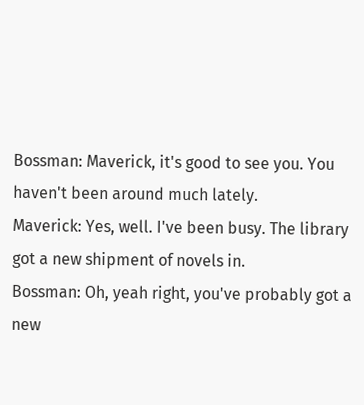Bossman: Maverick, it's good to see you. You haven't been around much lately.
Maverick: Yes, well. I've been busy. The library got a new shipment of novels in.
Bossman: Oh, yeah right, you've probably got a new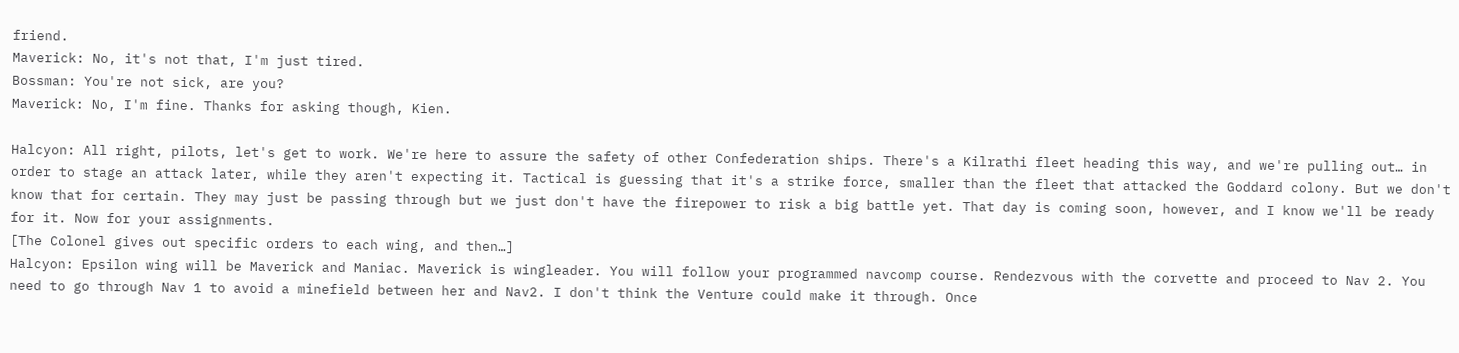friend.
Maverick: No, it's not that, I'm just tired.
Bossman: You're not sick, are you?
Maverick: No, I'm fine. Thanks for asking though, Kien.

Halcyon: All right, pilots, let's get to work. We're here to assure the safety of other Confederation ships. There's a Kilrathi fleet heading this way, and we're pulling out… in order to stage an attack later, while they aren't expecting it. Tactical is guessing that it's a strike force, smaller than the fleet that attacked the Goddard colony. But we don't know that for certain. They may just be passing through but we just don't have the firepower to risk a big battle yet. That day is coming soon, however, and I know we'll be ready for it. Now for your assignments.
[The Colonel gives out specific orders to each wing, and then…]
Halcyon: Epsilon wing will be Maverick and Maniac. Maverick is wingleader. You will follow your programmed navcomp course. Rendezvous with the corvette and proceed to Nav 2. You need to go through Nav 1 to avoid a minefield between her and Nav2. I don't think the Venture could make it through. Once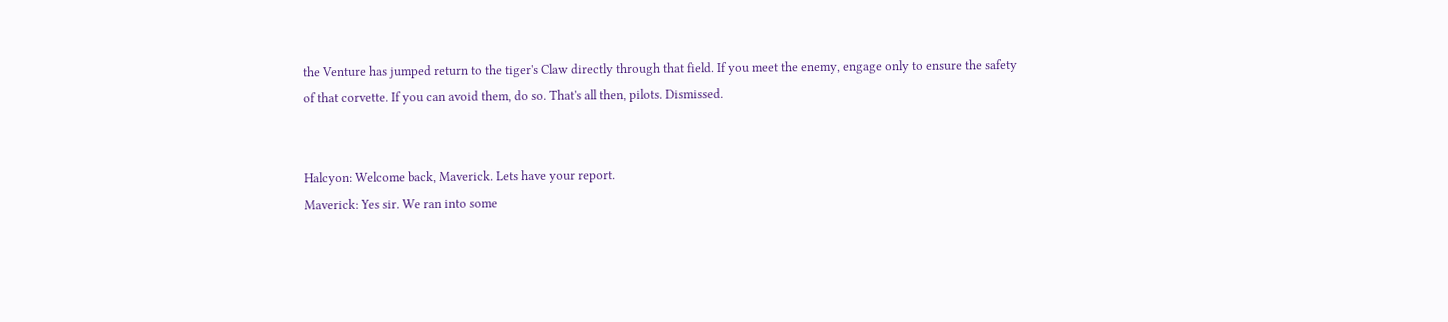the Venture has jumped return to the tiger's Claw directly through that field. If you meet the enemy, engage only to ensure the safety of that corvette. If you can avoid them, do so. That's all then, pilots. Dismissed.


Halcyon: Welcome back, Maverick. Lets have your report.
Maverick: Yes sir. We ran into some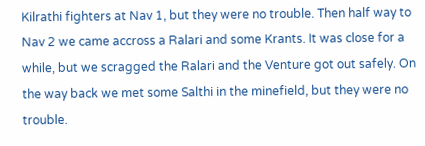Kilrathi fighters at Nav 1, but they were no trouble. Then half way to Nav 2 we came accross a Ralari and some Krants. It was close for a while, but we scragged the Ralari and the Venture got out safely. On the way back we met some Salthi in the minefield, but they were no trouble.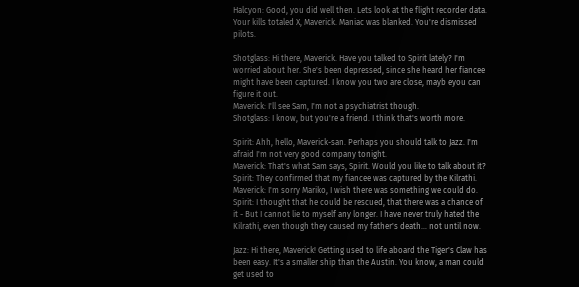Halcyon: Good, you did well then. Lets look at the flight recorder data. Your kills totaled X, Maverick. Maniac was blanked. You're dismissed pilots.

Shotglass: Hi there, Maverick. Have you talked to Spirit lately? I'm worried about her. She's been depressed, since she heard her fiancee might have been captured. I know you two are close, mayb eyou can figure it out.
Maverick: I'll see Sam, I'm not a psychiatrist though.
Shotglass: I know, but you're a friend. I think that's worth more.

Spirit: Ahh, hello, Maverick-san. Perhaps you should talk to Jazz. I'm afraid I'm not very good company tonight.
Maverick: That's what Sam says, Spirit. Would you like to talk about it?
Spirit: They confirmed that my fiancee was captured by the Kilrathi.
Maverick: I'm sorry Mariko, I wish there was something we could do.
Spirit: I thought that he could be rescued, that there was a chance of it - But I cannot lie to myself any longer. I have never truly hated the Kilrathi, even though they caused my father's death… not until now.

Jazz: Hi there, Maverick! Getting used to life aboard the Tiger's Claw has been easy. It's a smaller ship than the Austin. You know, a man could get used to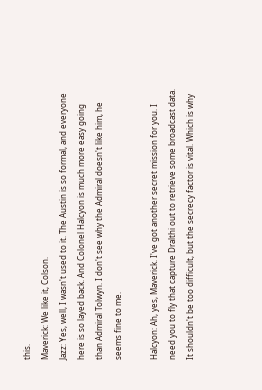this.
Maverick: We like it, Colson.
Jazz: Yes, well, I wasn't used to it. The Austin is so formal, and everyone here is so layed back. And Colonel Halcyon is much more easy going than Admiral Tolwyn. I don't see why the Admiral doesn't like him, he seems fine to me.

Halcyon: Ah, yes, Maverick. I've got another secret mission for you. I need you to fly that capture Dralthi out to retrieve some broadcast data. It shouldn't be too difficult, but the secrecy factor is vital. Which is why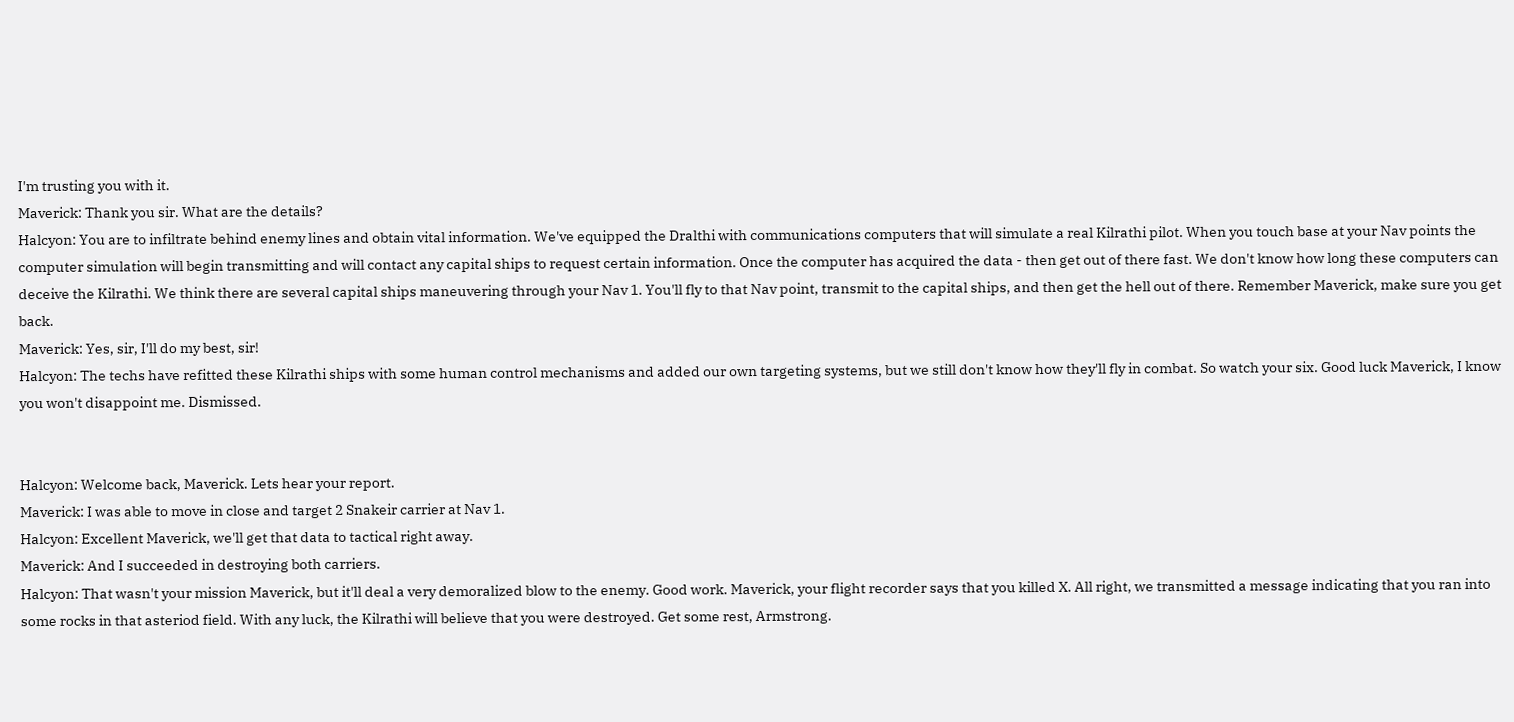I'm trusting you with it.
Maverick: Thank you sir. What are the details?
Halcyon: You are to infiltrate behind enemy lines and obtain vital information. We've equipped the Dralthi with communications computers that will simulate a real Kilrathi pilot. When you touch base at your Nav points the computer simulation will begin transmitting and will contact any capital ships to request certain information. Once the computer has acquired the data - then get out of there fast. We don't know how long these computers can deceive the Kilrathi. We think there are several capital ships maneuvering through your Nav 1. You'll fly to that Nav point, transmit to the capital ships, and then get the hell out of there. Remember Maverick, make sure you get back.
Maverick: Yes, sir, I'll do my best, sir!
Halcyon: The techs have refitted these Kilrathi ships with some human control mechanisms and added our own targeting systems, but we still don't know how they'll fly in combat. So watch your six. Good luck Maverick, I know you won't disappoint me. Dismissed.


Halcyon: Welcome back, Maverick. Lets hear your report.
Maverick: I was able to move in close and target 2 Snakeir carrier at Nav 1.
Halcyon: Excellent Maverick, we'll get that data to tactical right away.
Maverick: And I succeeded in destroying both carriers.
Halcyon: That wasn't your mission Maverick, but it'll deal a very demoralized blow to the enemy. Good work. Maverick, your flight recorder says that you killed X. All right, we transmitted a message indicating that you ran into some rocks in that asteriod field. With any luck, the Kilrathi will believe that you were destroyed. Get some rest, Armstrong.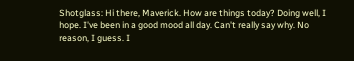Shotglass: Hi there, Maverick. How are things today? Doing well, I hope. I've been in a good mood all day. Can't really say why. No reason, I guess. I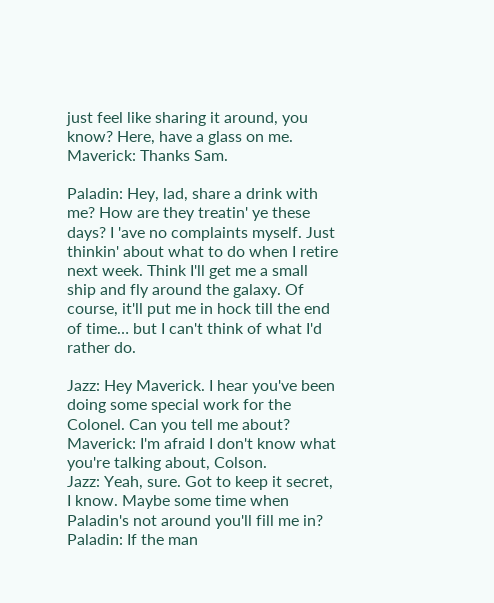just feel like sharing it around, you know? Here, have a glass on me.
Maverick: Thanks Sam.

Paladin: Hey, lad, share a drink with me? How are they treatin' ye these days? I 'ave no complaints myself. Just thinkin' about what to do when I retire next week. Think I'll get me a small ship and fly around the galaxy. Of course, it'll put me in hock till the end of time… but I can't think of what I'd rather do.

Jazz: Hey Maverick. I hear you've been doing some special work for the Colonel. Can you tell me about?
Maverick: I'm afraid I don't know what you're talking about, Colson.
Jazz: Yeah, sure. Got to keep it secret, I know. Maybe some time when Paladin's not around you'll fill me in?
Paladin: If the man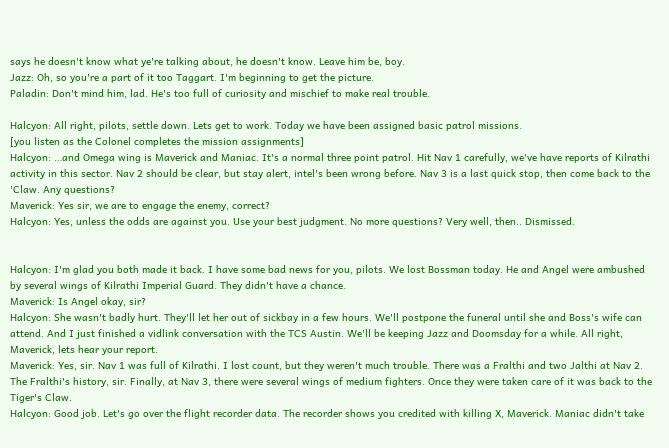says he doesn't know what ye're talking about, he doesn't know. Leave him be, boy.
Jazz: Oh, so you're a part of it too Taggart. I'm beginning to get the picture.
Paladin: Don't mind him, lad. He's too full of curiosity and mischief to make real trouble.

Halcyon: All right, pilots, settle down. Lets get to work. Today we have been assigned basic patrol missions.
[you listen as the Colonel completes the mission assignments]
Halcyon: …and Omega wing is Maverick and Maniac. It's a normal three point patrol. Hit Nav 1 carefully, we've have reports of Kilrathi activity in this sector. Nav 2 should be clear, but stay alert, intel's been wrong before. Nav 3 is a last quick stop, then come back to the 'Claw. Any questions?
Maverick: Yes sir, we are to engage the enemy, correct?
Halcyon: Yes, unless the odds are against you. Use your best judgment. No more questions? Very well, then.. Dismissed.


Halcyon: I'm glad you both made it back. I have some bad news for you, pilots. We lost Bossman today. He and Angel were ambushed by several wings of Kilrathi Imperial Guard. They didn't have a chance.
Maverick: Is Angel okay, sir?
Halcyon: She wasn't badly hurt. They'll let her out of sickbay in a few hours. We'll postpone the funeral until she and Boss's wife can attend. And I just finished a vidlink conversation with the TCS Austin. We'll be keeping Jazz and Doomsday for a while. All right, Maverick, lets hear your report.
Maverick: Yes, sir. Nav 1 was full of Kilrathi. I lost count, but they weren't much trouble. There was a Fralthi and two Jalthi at Nav 2. The Fralthi's history, sir. Finally, at Nav 3, there were several wings of medium fighters. Once they were taken care of it was back to the Tiger's Claw.
Halcyon: Good job. Let's go over the flight recorder data. The recorder shows you credited with killing X, Maverick. Maniac didn't take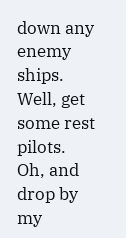down any enemy ships. Well, get some rest pilots. Oh, and drop by my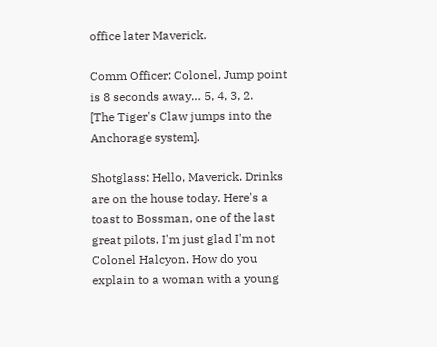office later Maverick.

Comm Officer: Colonel, Jump point is 8 seconds away… 5, 4, 3, 2.
[The Tiger's Claw jumps into the Anchorage system].

Shotglass: Hello, Maverick. Drinks are on the house today. Here's a toast to Bossman, one of the last great pilots. I'm just glad I'm not Colonel Halcyon. How do you explain to a woman with a young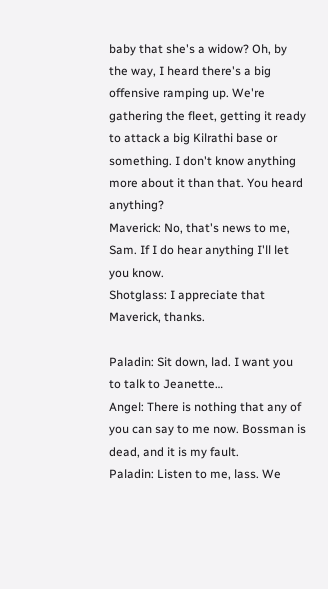baby that she's a widow? Oh, by the way, I heard there's a big offensive ramping up. We're gathering the fleet, getting it ready to attack a big Kilrathi base or something. I don't know anything more about it than that. You heard anything?
Maverick: No, that's news to me, Sam. If I do hear anything I'll let you know.
Shotglass: I appreciate that Maverick, thanks.

Paladin: Sit down, lad. I want you to talk to Jeanette…
Angel: There is nothing that any of you can say to me now. Bossman is dead, and it is my fault.
Paladin: Listen to me, lass. We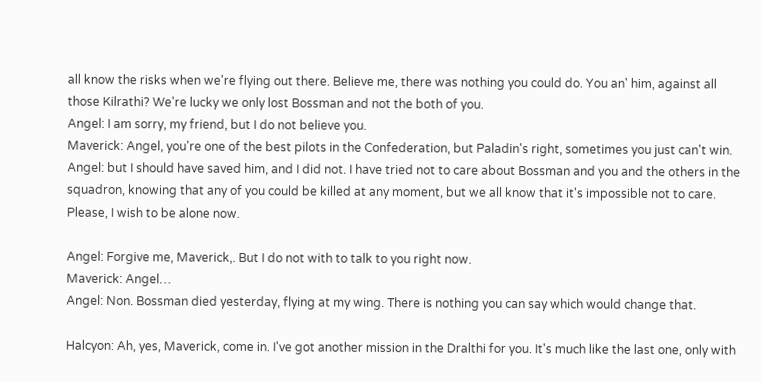all know the risks when we're flying out there. Believe me, there was nothing you could do. You an' him, against all those Kilrathi? We're lucky we only lost Bossman and not the both of you.
Angel: I am sorry, my friend, but I do not believe you.
Maverick: Angel, you're one of the best pilots in the Confederation, but Paladin's right, sometimes you just can't win.
Angel: but I should have saved him, and I did not. I have tried not to care about Bossman and you and the others in the squadron, knowing that any of you could be killed at any moment, but we all know that it's impossible not to care. Please, I wish to be alone now.

Angel: Forgive me, Maverick,. But I do not with to talk to you right now.
Maverick: Angel…
Angel: Non. Bossman died yesterday, flying at my wing. There is nothing you can say which would change that.

Halcyon: Ah, yes, Maverick, come in. I've got another mission in the Dralthi for you. It's much like the last one, only with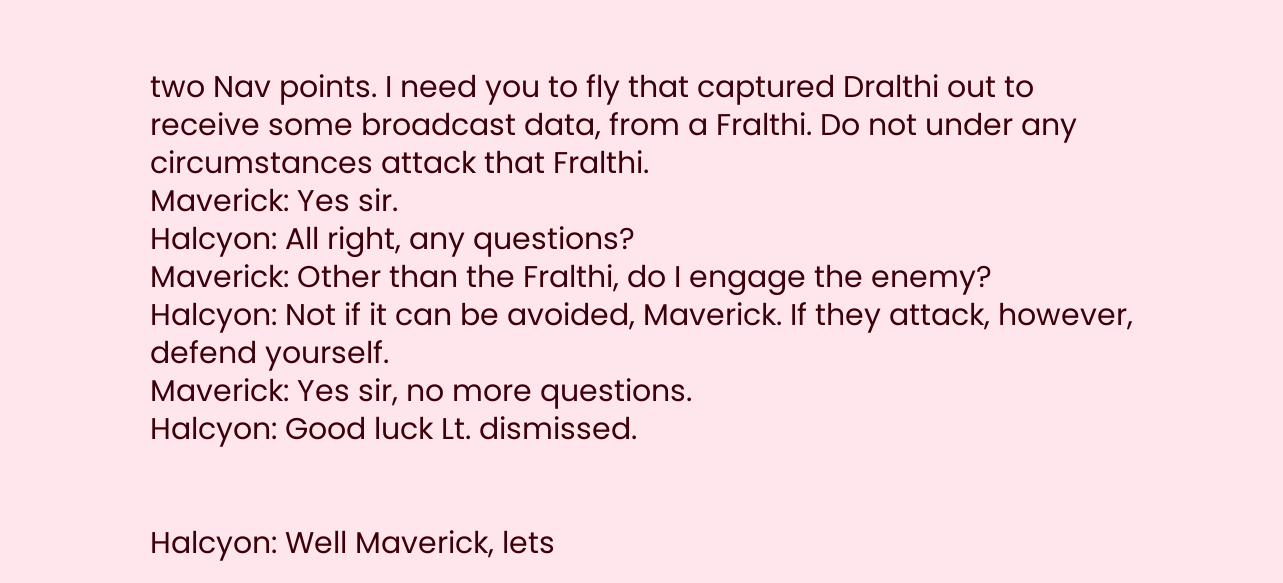two Nav points. I need you to fly that captured Dralthi out to receive some broadcast data, from a Fralthi. Do not under any circumstances attack that Fralthi.
Maverick: Yes sir.
Halcyon: All right, any questions?
Maverick: Other than the Fralthi, do I engage the enemy?
Halcyon: Not if it can be avoided, Maverick. If they attack, however, defend yourself.
Maverick: Yes sir, no more questions.
Halcyon: Good luck Lt. dismissed.


Halcyon: Well Maverick, lets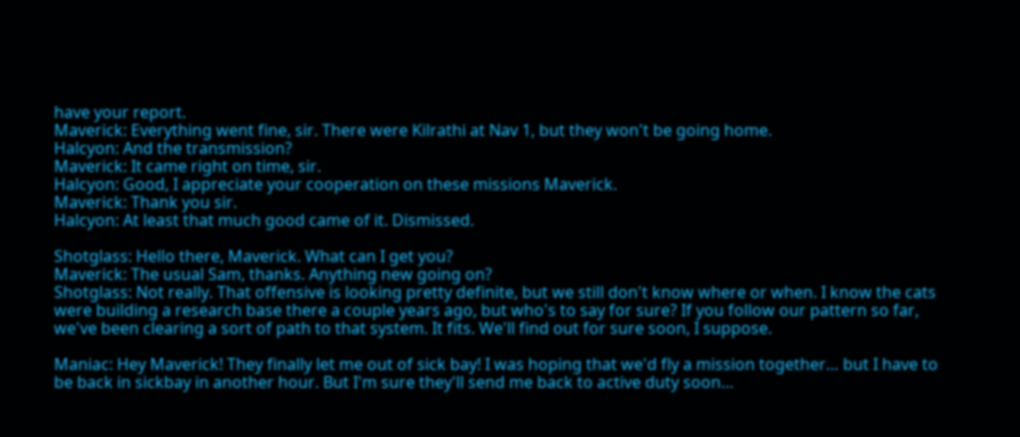have your report.
Maverick: Everything went fine, sir. There were Kilrathi at Nav 1, but they won't be going home.
Halcyon: And the transmission?
Maverick: It came right on time, sir.
Halcyon: Good, I appreciate your cooperation on these missions Maverick.
Maverick: Thank you sir.
Halcyon: At least that much good came of it. Dismissed.

Shotglass: Hello there, Maverick. What can I get you?
Maverick: The usual Sam, thanks. Anything new going on?
Shotglass: Not really. That offensive is looking pretty definite, but we still don't know where or when. I know the cats were building a research base there a couple years ago, but who's to say for sure? If you follow our pattern so far, we've been clearing a sort of path to that system. It fits. We'll find out for sure soon, I suppose.

Maniac: Hey Maverick! They finally let me out of sick bay! I was hoping that we'd fly a mission together… but I have to be back in sickbay in another hour. But I'm sure they'll send me back to active duty soon…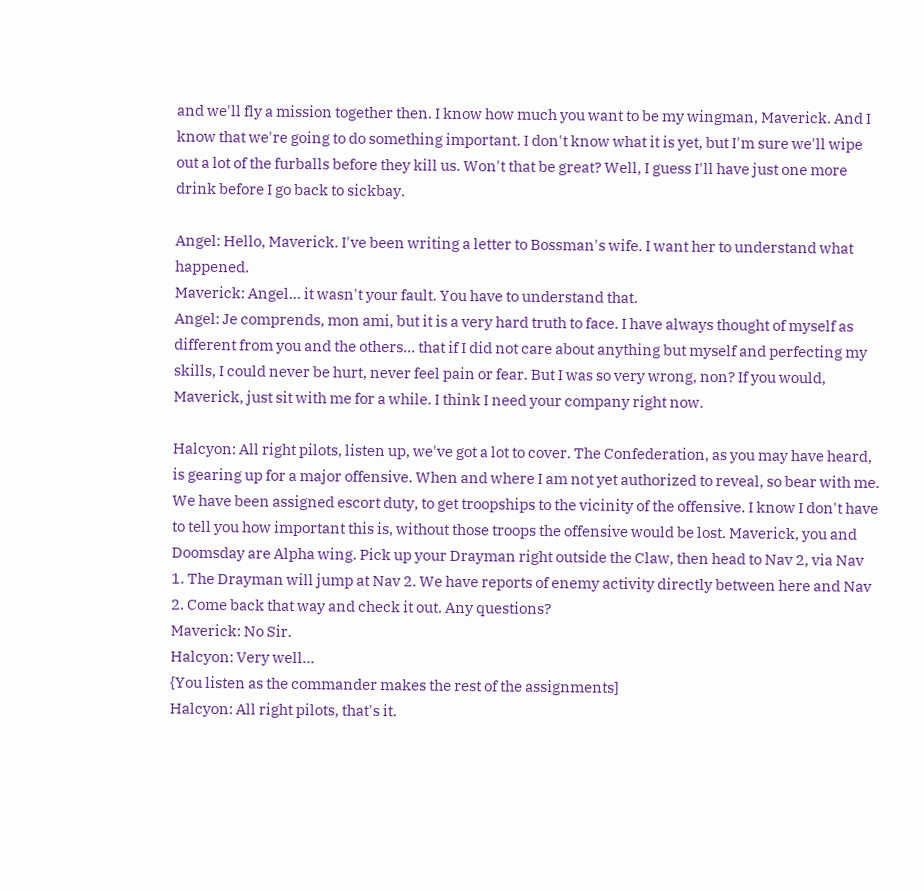and we'll fly a mission together then. I know how much you want to be my wingman, Maverick. And I know that we're going to do something important. I don't know what it is yet, but I'm sure we'll wipe out a lot of the furballs before they kill us. Won't that be great? Well, I guess I'll have just one more drink before I go back to sickbay.

Angel: Hello, Maverick. I've been writing a letter to Bossman's wife. I want her to understand what happened.
Maverick: Angel… it wasn't your fault. You have to understand that.
Angel: Je comprends, mon ami, but it is a very hard truth to face. I have always thought of myself as different from you and the others… that if I did not care about anything but myself and perfecting my skills, I could never be hurt, never feel pain or fear. But I was so very wrong, non? If you would, Maverick, just sit with me for a while. I think I need your company right now.

Halcyon: All right pilots, listen up, we've got a lot to cover. The Confederation, as you may have heard, is gearing up for a major offensive. When and where I am not yet authorized to reveal, so bear with me. We have been assigned escort duty, to get troopships to the vicinity of the offensive. I know I don't have to tell you how important this is, without those troops the offensive would be lost. Maverick, you and Doomsday are Alpha wing. Pick up your Drayman right outside the Claw, then head to Nav 2, via Nav 1. The Drayman will jump at Nav 2. We have reports of enemy activity directly between here and Nav 2. Come back that way and check it out. Any questions?
Maverick: No Sir.
Halcyon: Very well…
{You listen as the commander makes the rest of the assignments]
Halcyon: All right pilots, that's it.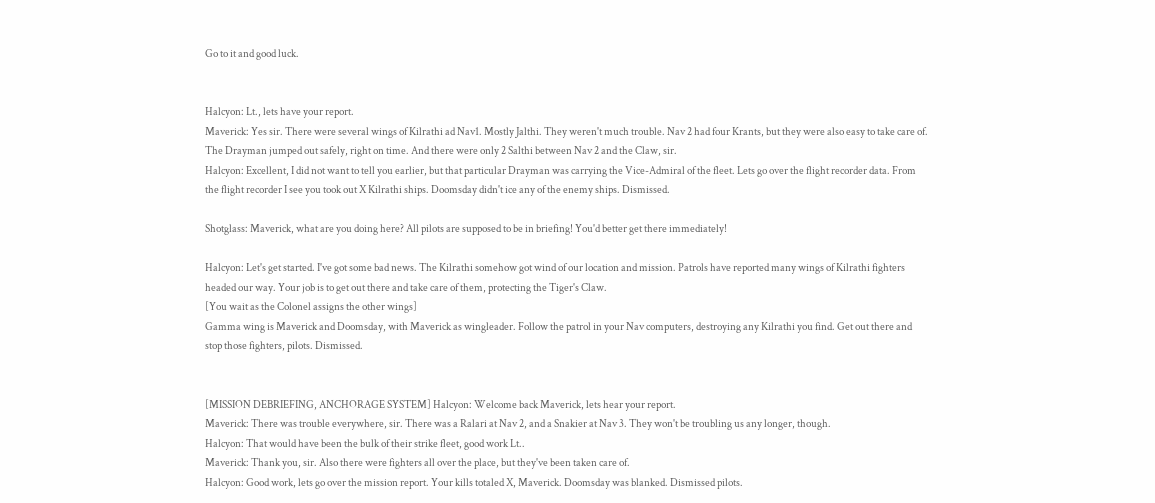Go to it and good luck.


Halcyon: Lt., lets have your report.
Maverick: Yes sir. There were several wings of Kilrathi ad Nav1. Mostly Jalthi. They weren't much trouble. Nav 2 had four Krants, but they were also easy to take care of. The Drayman jumped out safely, right on time. And there were only 2 Salthi between Nav 2 and the Claw, sir.
Halcyon: Excellent, I did not want to tell you earlier, but that particular Drayman was carrying the Vice-Admiral of the fleet. Lets go over the flight recorder data. From the flight recorder I see you took out X Kilrathi ships. Doomsday didn't ice any of the enemy ships. Dismissed.

Shotglass: Maverick, what are you doing here? All pilots are supposed to be in briefing! You'd better get there immediately!

Halcyon: Let's get started. I've got some bad news. The Kilrathi somehow got wind of our location and mission. Patrols have reported many wings of Kilrathi fighters headed our way. Your job is to get out there and take care of them, protecting the Tiger's Claw.
[You wait as the Colonel assigns the other wings]
Gamma wing is Maverick and Doomsday, with Maverick as wingleader. Follow the patrol in your Nav computers, destroying any Kilrathi you find. Get out there and stop those fighters, pilots. Dismissed.


[MISSION DEBRIEFING, ANCHORAGE SYSTEM] Halcyon: Welcome back Maverick, lets hear your report.
Maverick: There was trouble everywhere, sir. There was a Ralari at Nav 2, and a Snakier at Nav 3. They won't be troubling us any longer, though.
Halcyon: That would have been the bulk of their strike fleet, good work Lt..
Maverick: Thank you, sir. Also there were fighters all over the place, but they've been taken care of.
Halcyon: Good work, lets go over the mission report. Your kills totaled X, Maverick. Doomsday was blanked. Dismissed pilots.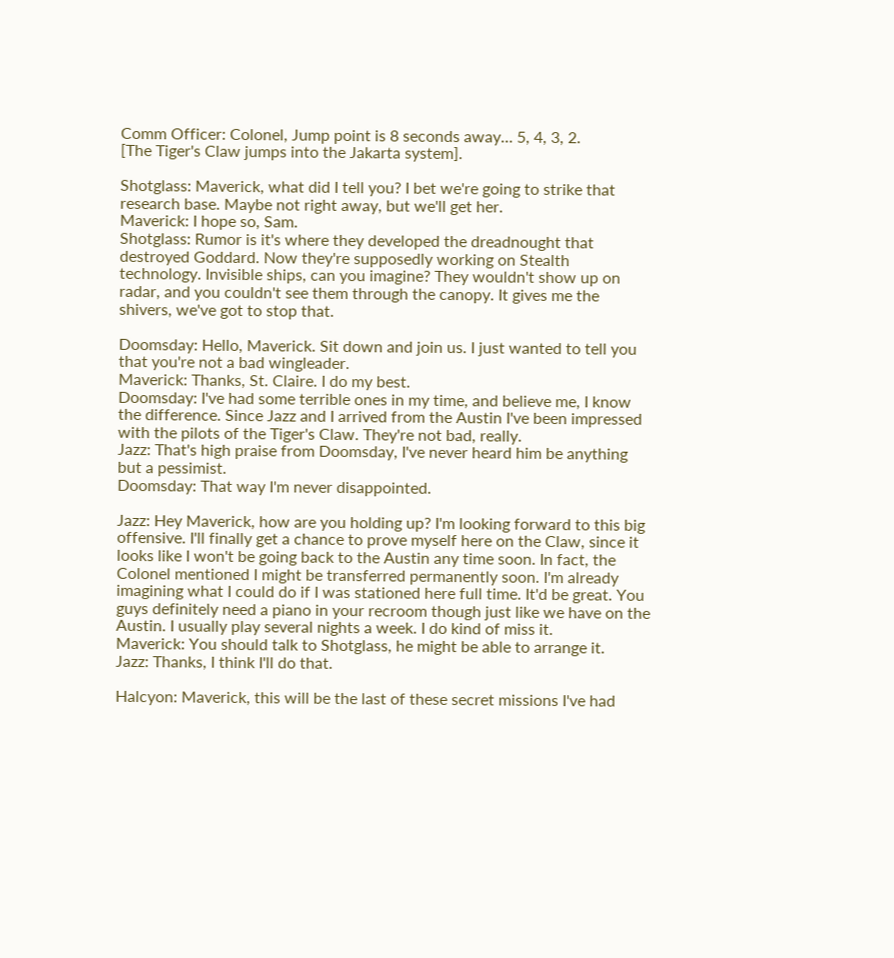Comm Officer: Colonel, Jump point is 8 seconds away… 5, 4, 3, 2.
[The Tiger's Claw jumps into the Jakarta system].

Shotglass: Maverick, what did I tell you? I bet we're going to strike that research base. Maybe not right away, but we'll get her.
Maverick: I hope so, Sam.
Shotglass: Rumor is it's where they developed the dreadnought that destroyed Goddard. Now they're supposedly working on Stealth technology. Invisible ships, can you imagine? They wouldn't show up on radar, and you couldn't see them through the canopy. It gives me the shivers, we've got to stop that.

Doomsday: Hello, Maverick. Sit down and join us. I just wanted to tell you that you're not a bad wingleader.
Maverick: Thanks, St. Claire. I do my best.
Doomsday: I've had some terrible ones in my time, and believe me, I know the difference. Since Jazz and I arrived from the Austin I've been impressed with the pilots of the Tiger's Claw. They're not bad, really.
Jazz: That's high praise from Doomsday, I've never heard him be anything but a pessimist.
Doomsday: That way I'm never disappointed.

Jazz: Hey Maverick, how are you holding up? I'm looking forward to this big offensive. I'll finally get a chance to prove myself here on the Claw, since it looks like I won't be going back to the Austin any time soon. In fact, the Colonel mentioned I might be transferred permanently soon. I'm already imagining what I could do if I was stationed here full time. It'd be great. You guys definitely need a piano in your recroom though just like we have on the Austin. I usually play several nights a week. I do kind of miss it.
Maverick: You should talk to Shotglass, he might be able to arrange it.
Jazz: Thanks, I think I'll do that.

Halcyon: Maverick, this will be the last of these secret missions I've had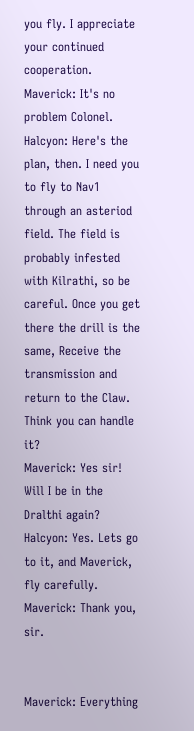you fly. I appreciate your continued cooperation.
Maverick: It's no problem Colonel.
Halcyon: Here's the plan, then. I need you to fly to Nav1 through an asteriod field. The field is probably infested with Kilrathi, so be careful. Once you get there the drill is the same, Receive the transmission and return to the Claw. Think you can handle it?
Maverick: Yes sir! Will I be in the Dralthi again?
Halcyon: Yes. Lets go to it, and Maverick, fly carefully.
Maverick: Thank you, sir.


Maverick: Everything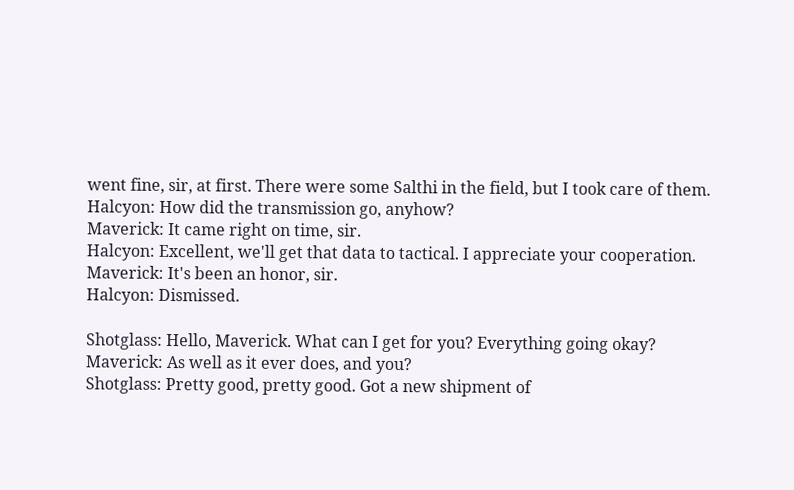went fine, sir, at first. There were some Salthi in the field, but I took care of them.
Halcyon: How did the transmission go, anyhow?
Maverick: It came right on time, sir.
Halcyon: Excellent, we'll get that data to tactical. I appreciate your cooperation.
Maverick: It's been an honor, sir.
Halcyon: Dismissed.

Shotglass: Hello, Maverick. What can I get for you? Everything going okay?
Maverick: As well as it ever does, and you?
Shotglass: Pretty good, pretty good. Got a new shipment of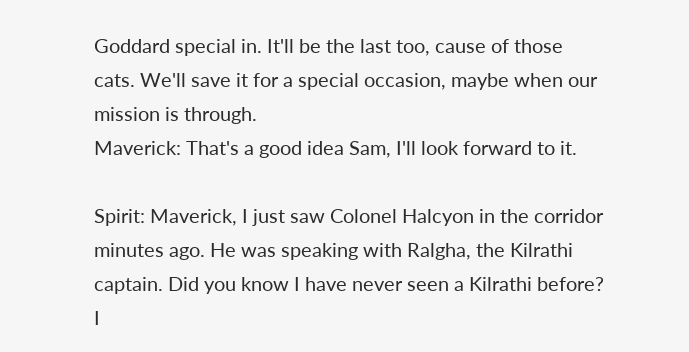Goddard special in. It'll be the last too, cause of those cats. We'll save it for a special occasion, maybe when our mission is through.
Maverick: That's a good idea Sam, I'll look forward to it.

Spirit: Maverick, I just saw Colonel Halcyon in the corridor minutes ago. He was speaking with Ralgha, the Kilrathi captain. Did you know I have never seen a Kilrathi before? I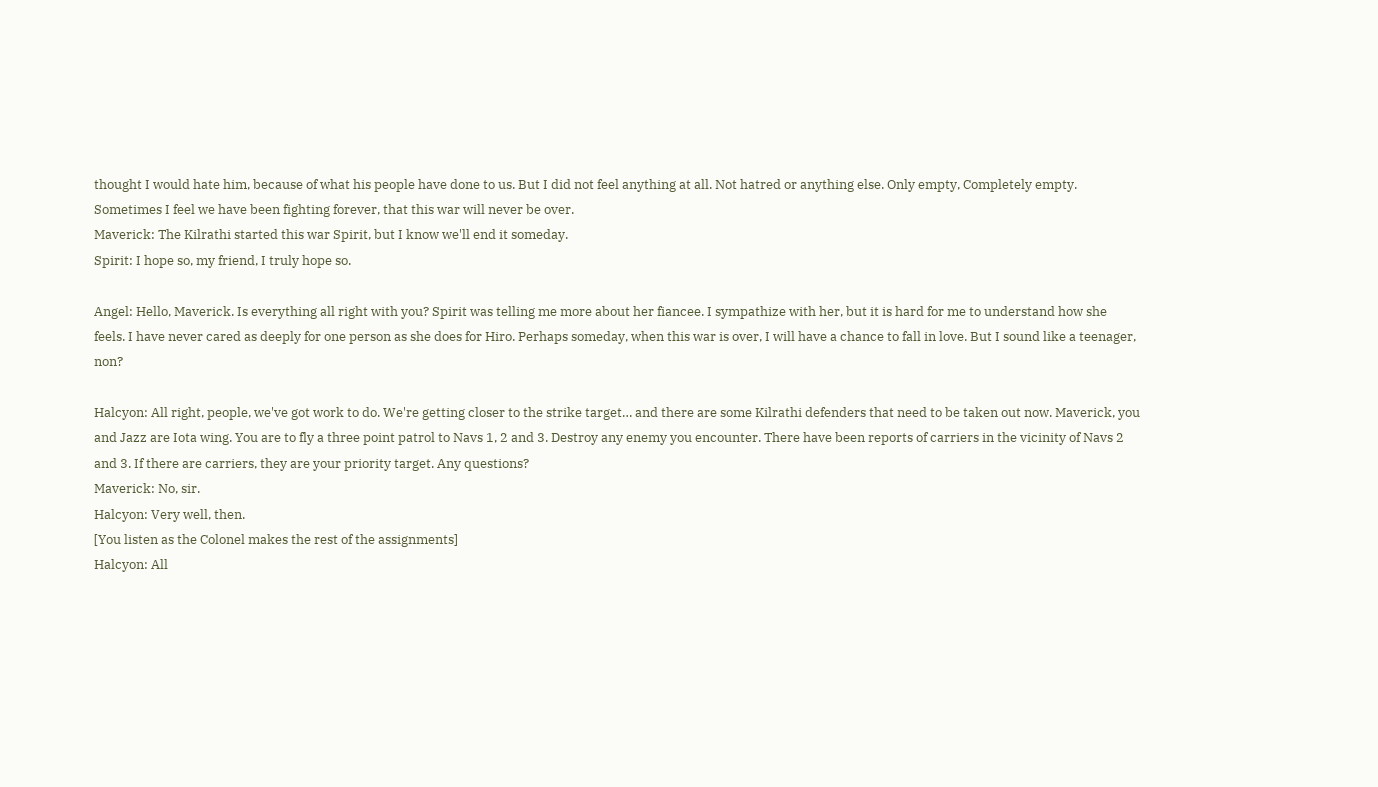thought I would hate him, because of what his people have done to us. But I did not feel anything at all. Not hatred or anything else. Only empty, Completely empty. Sometimes I feel we have been fighting forever, that this war will never be over.
Maverick: The Kilrathi started this war Spirit, but I know we'll end it someday.
Spirit: I hope so, my friend, I truly hope so.

Angel: Hello, Maverick. Is everything all right with you? Spirit was telling me more about her fiancee. I sympathize with her, but it is hard for me to understand how she feels. I have never cared as deeply for one person as she does for Hiro. Perhaps someday, when this war is over, I will have a chance to fall in love. But I sound like a teenager, non?

Halcyon: All right, people, we've got work to do. We're getting closer to the strike target… and there are some Kilrathi defenders that need to be taken out now. Maverick, you and Jazz are Iota wing. You are to fly a three point patrol to Navs 1, 2 and 3. Destroy any enemy you encounter. There have been reports of carriers in the vicinity of Navs 2 and 3. If there are carriers, they are your priority target. Any questions?
Maverick: No, sir.
Halcyon: Very well, then.
[You listen as the Colonel makes the rest of the assignments]
Halcyon: All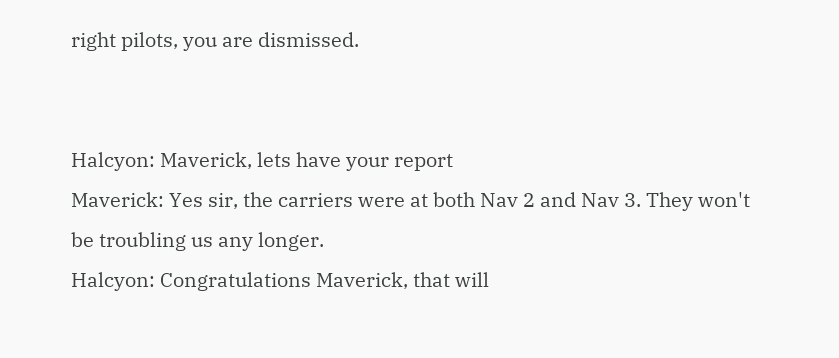right pilots, you are dismissed.


Halcyon: Maverick, lets have your report
Maverick: Yes sir, the carriers were at both Nav 2 and Nav 3. They won't be troubling us any longer.
Halcyon: Congratulations Maverick, that will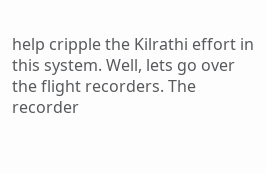help cripple the Kilrathi effort in this system. Well, lets go over the flight recorders. The recorder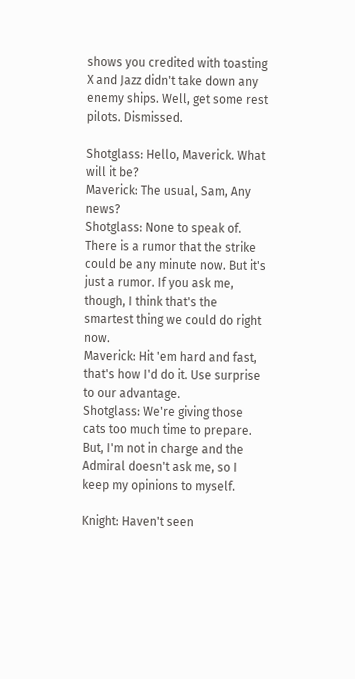shows you credited with toasting X and Jazz didn't take down any enemy ships. Well, get some rest pilots. Dismissed.

Shotglass: Hello, Maverick. What will it be?
Maverick: The usual, Sam, Any news?
Shotglass: None to speak of. There is a rumor that the strike could be any minute now. But it's just a rumor. If you ask me, though, I think that's the smartest thing we could do right now.
Maverick: Hit 'em hard and fast, that's how I'd do it. Use surprise to our advantage.
Shotglass: We're giving those cats too much time to prepare. But, I'm not in charge and the Admiral doesn't ask me, so I keep my opinions to myself.

Knight: Haven't seen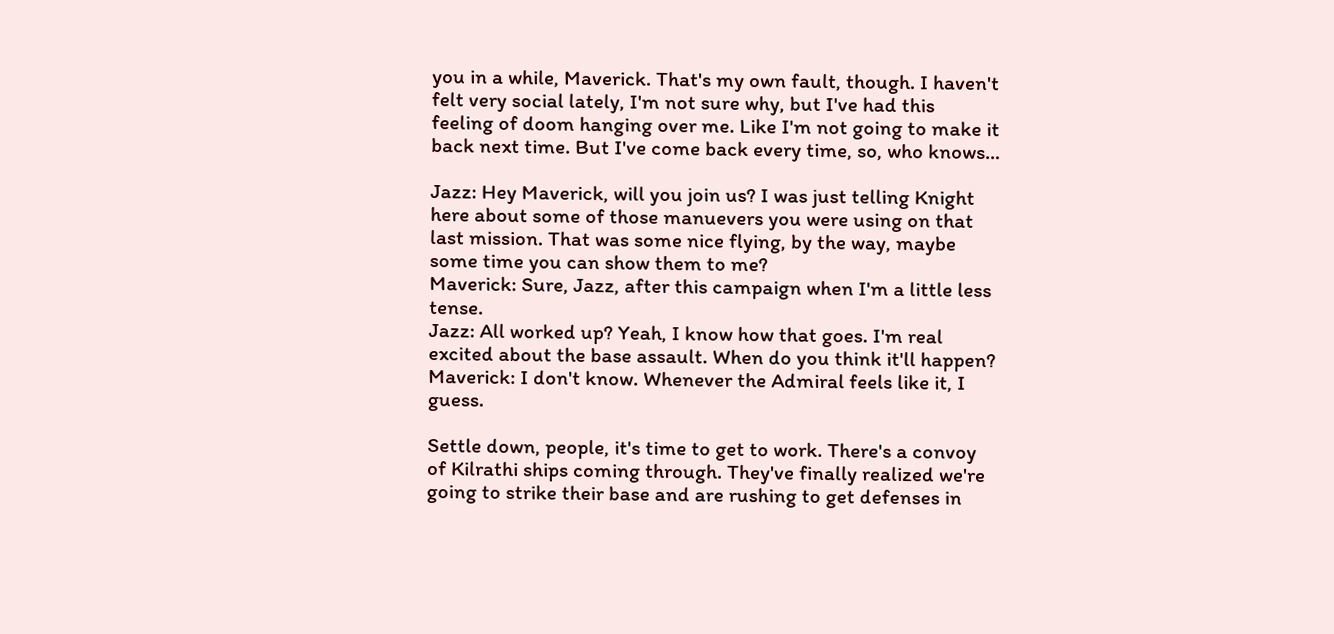you in a while, Maverick. That's my own fault, though. I haven't felt very social lately, I'm not sure why, but I've had this feeling of doom hanging over me. Like I'm not going to make it back next time. But I've come back every time, so, who knows…

Jazz: Hey Maverick, will you join us? I was just telling Knight here about some of those manuevers you were using on that last mission. That was some nice flying, by the way, maybe some time you can show them to me?
Maverick: Sure, Jazz, after this campaign when I'm a little less tense.
Jazz: All worked up? Yeah, I know how that goes. I'm real excited about the base assault. When do you think it'll happen?
Maverick: I don't know. Whenever the Admiral feels like it, I guess.

Settle down, people, it's time to get to work. There's a convoy of Kilrathi ships coming through. They've finally realized we're going to strike their base and are rushing to get defenses in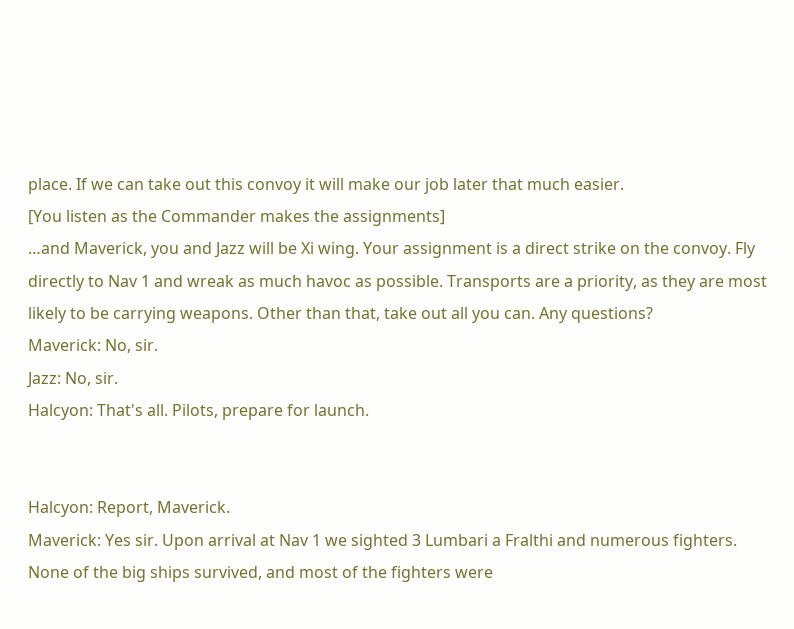place. If we can take out this convoy it will make our job later that much easier.
[You listen as the Commander makes the assignments]
…and Maverick, you and Jazz will be Xi wing. Your assignment is a direct strike on the convoy. Fly directly to Nav 1 and wreak as much havoc as possible. Transports are a priority, as they are most likely to be carrying weapons. Other than that, take out all you can. Any questions?
Maverick: No, sir.
Jazz: No, sir.
Halcyon: That's all. Pilots, prepare for launch.


Halcyon: Report, Maverick.
Maverick: Yes sir. Upon arrival at Nav 1 we sighted 3 Lumbari a Fralthi and numerous fighters. None of the big ships survived, and most of the fighters were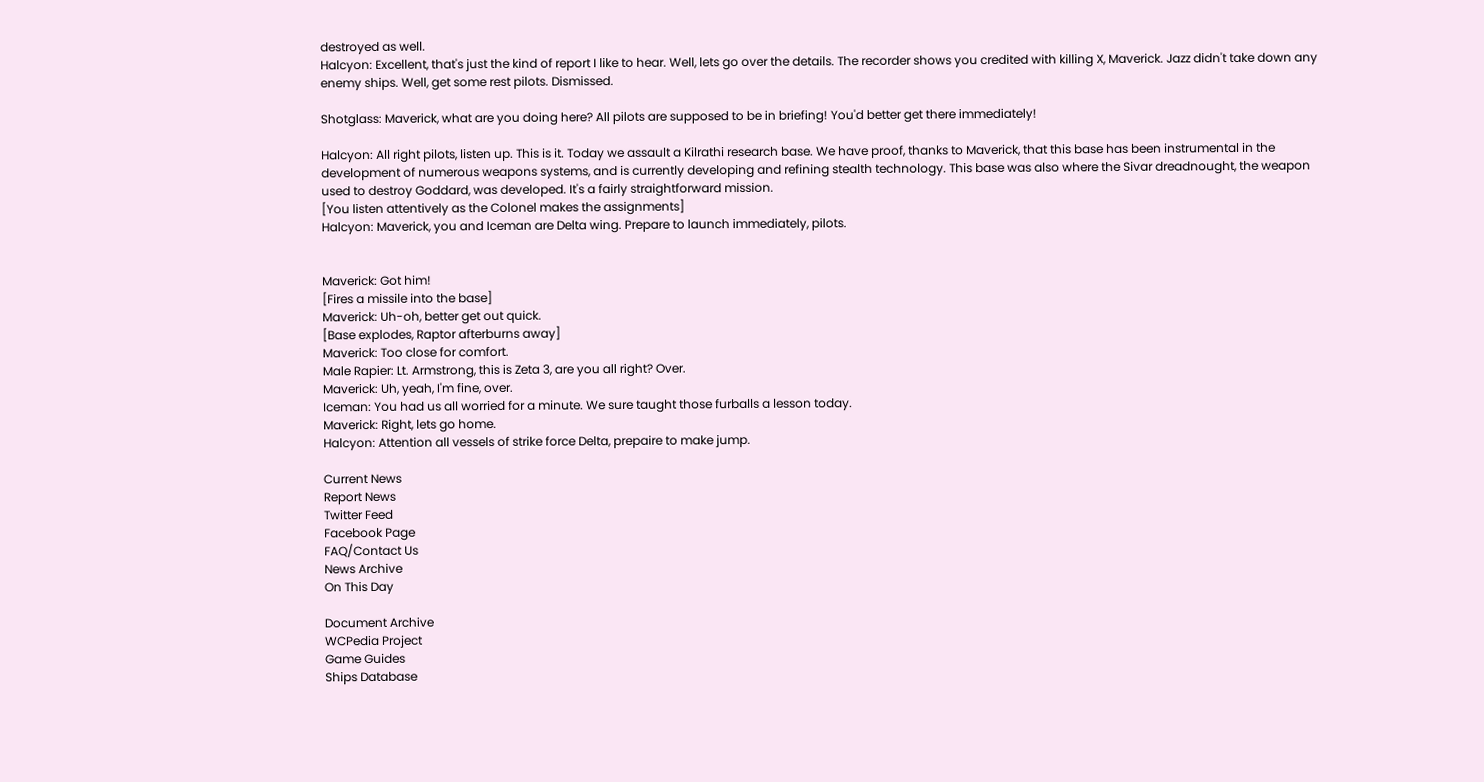destroyed as well.
Halcyon: Excellent, that's just the kind of report I like to hear. Well, lets go over the details. The recorder shows you credited with killing X, Maverick. Jazz didn't take down any enemy ships. Well, get some rest pilots. Dismissed.

Shotglass: Maverick, what are you doing here? All pilots are supposed to be in briefing! You'd better get there immediately!

Halcyon: All right pilots, listen up. This is it. Today we assault a Kilrathi research base. We have proof, thanks to Maverick, that this base has been instrumental in the development of numerous weapons systems, and is currently developing and refining stealth technology. This base was also where the Sivar dreadnought, the weapon used to destroy Goddard, was developed. It's a fairly straightforward mission.
[You listen attentively as the Colonel makes the assignments]
Halcyon: Maverick, you and Iceman are Delta wing. Prepare to launch immediately, pilots.


Maverick: Got him!
[Fires a missile into the base]
Maverick: Uh-oh, better get out quick.
[Base explodes, Raptor afterburns away]
Maverick: Too close for comfort.
Male Rapier: Lt. Armstrong, this is Zeta 3, are you all right? Over.
Maverick: Uh, yeah, I'm fine, over.
Iceman: You had us all worried for a minute. We sure taught those furballs a lesson today.
Maverick: Right, lets go home.
Halcyon: Attention all vessels of strike force Delta, prepaire to make jump.

Current News
Report News
Twitter Feed
Facebook Page
FAQ/Contact Us
News Archive
On This Day

Document Archive
WCPedia Project
Game Guides
Ships Database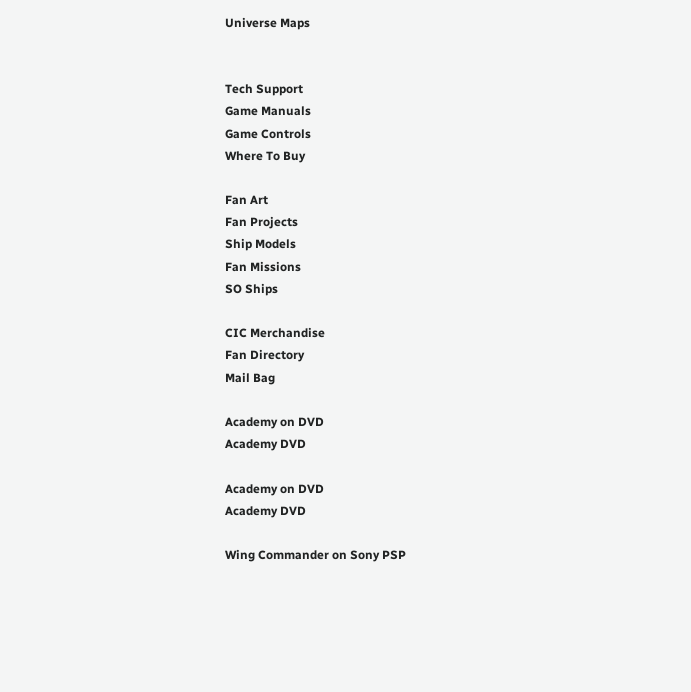Universe Maps


Tech Support
Game Manuals
Game Controls
Where To Buy

Fan Art
Fan Projects
Ship Models
Fan Missions
SO Ships

CIC Merchandise
Fan Directory
Mail Bag

Academy on DVD
Academy DVD

Academy on DVD
Academy DVD

Wing Commander on Sony PSP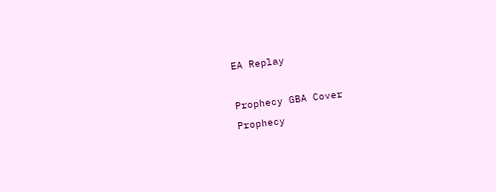EA Replay

Prophecy GBA Cover
Prophecy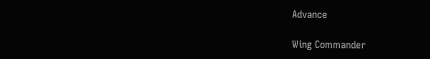Advance

Wing Commander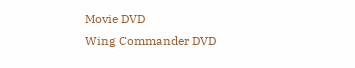Movie DVD
Wing Commander DVD